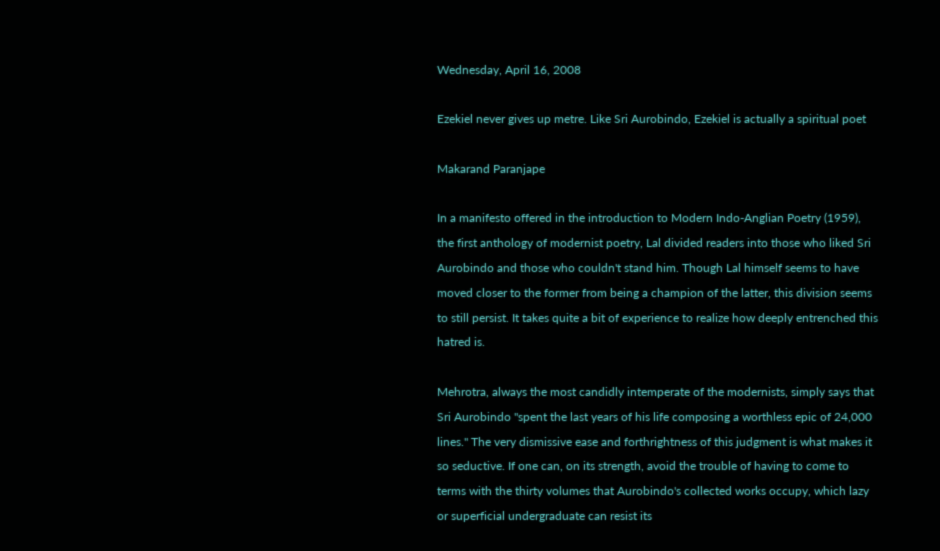Wednesday, April 16, 2008

Ezekiel never gives up metre. Like Sri Aurobindo, Ezekiel is actually a spiritual poet

Makarand Paranjape

In a manifesto offered in the introduction to Modern Indo-Anglian Poetry (1959), the first anthology of modernist poetry, Lal divided readers into those who liked Sri Aurobindo and those who couldn't stand him. Though Lal himself seems to have moved closer to the former from being a champion of the latter, this division seems to still persist. It takes quite a bit of experience to realize how deeply entrenched this hatred is.

Mehrotra, always the most candidly intemperate of the modernists, simply says that Sri Aurobindo "spent the last years of his life composing a worthless epic of 24,000 lines." The very dismissive ease and forthrightness of this judgment is what makes it so seductive. If one can, on its strength, avoid the trouble of having to come to terms with the thirty volumes that Aurobindo's collected works occupy, which lazy or superficial undergraduate can resist its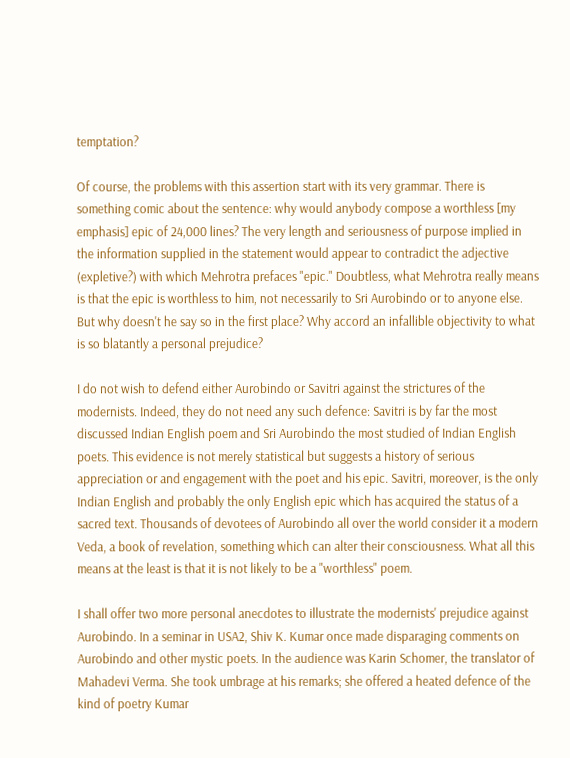temptation?

Of course, the problems with this assertion start with its very grammar. There is something comic about the sentence: why would anybody compose a worthless [my emphasis] epic of 24,000 lines? The very length and seriousness of purpose implied in the information supplied in the statement would appear to contradict the adjective (expletive?) with which Mehrotra prefaces "epic." Doubtless, what Mehrotra really means is that the epic is worthless to him, not necessarily to Sri Aurobindo or to anyone else. But why doesn't he say so in the first place? Why accord an infallible objectivity to what is so blatantly a personal prejudice?

I do not wish to defend either Aurobindo or Savitri against the strictures of the modernists. Indeed, they do not need any such defence: Savitri is by far the most discussed Indian English poem and Sri Aurobindo the most studied of Indian English poets. This evidence is not merely statistical but suggests a history of serious appreciation or and engagement with the poet and his epic. Savitri, moreover, is the only Indian English and probably the only English epic which has acquired the status of a sacred text. Thousands of devotees of Aurobindo all over the world consider it a modern Veda, a book of revelation, something which can alter their consciousness. What all this means at the least is that it is not likely to be a "worthless" poem.

I shall offer two more personal anecdotes to illustrate the modernists' prejudice against Aurobindo. In a seminar in USA2, Shiv K. Kumar once made disparaging comments on Aurobindo and other mystic poets. In the audience was Karin Schomer, the translator of Mahadevi Verma. She took umbrage at his remarks; she offered a heated defence of the kind of poetry Kumar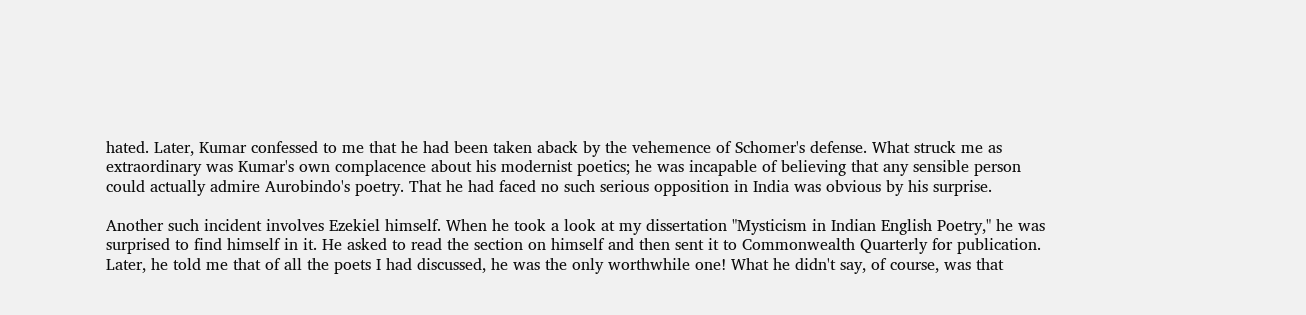hated. Later, Kumar confessed to me that he had been taken aback by the vehemence of Schomer's defense. What struck me as extraordinary was Kumar's own complacence about his modernist poetics; he was incapable of believing that any sensible person could actually admire Aurobindo's poetry. That he had faced no such serious opposition in India was obvious by his surprise.

Another such incident involves Ezekiel himself. When he took a look at my dissertation "Mysticism in Indian English Poetry," he was surprised to find himself in it. He asked to read the section on himself and then sent it to Commonwealth Quarterly for publication. Later, he told me that of all the poets I had discussed, he was the only worthwhile one! What he didn't say, of course, was that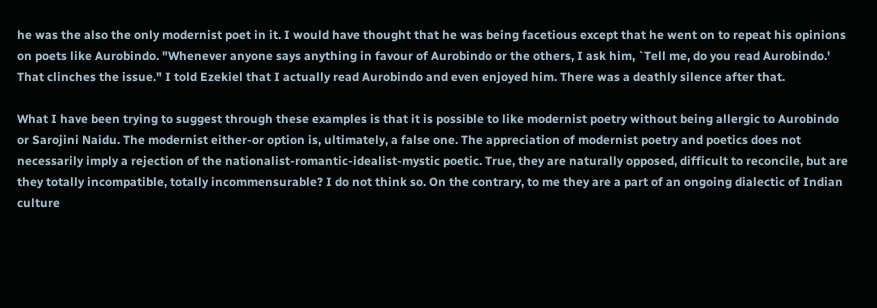he was the also the only modernist poet in it. I would have thought that he was being facetious except that he went on to repeat his opinions on poets like Aurobindo. "Whenever anyone says anything in favour of Aurobindo or the others, I ask him, `Tell me, do you read Aurobindo.' That clinches the issue." I told Ezekiel that I actually read Aurobindo and even enjoyed him. There was a deathly silence after that.

What I have been trying to suggest through these examples is that it is possible to like modernist poetry without being allergic to Aurobindo or Sarojini Naidu. The modernist either-or option is, ultimately, a false one. The appreciation of modernist poetry and poetics does not necessarily imply a rejection of the nationalist-romantic-idealist-mystic poetic. True, they are naturally opposed, difficult to reconcile, but are they totally incompatible, totally incommensurable? I do not think so. On the contrary, to me they are a part of an ongoing dialectic of Indian culture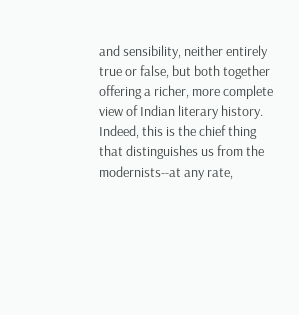and sensibility, neither entirely true or false, but both together offering a richer, more complete view of Indian literary history. Indeed, this is the chief thing that distinguishes us from the modernists--at any rate,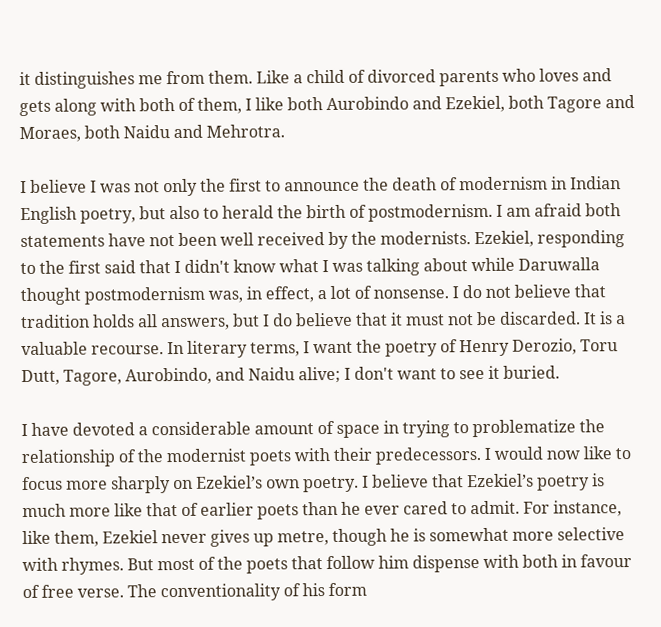it distinguishes me from them. Like a child of divorced parents who loves and gets along with both of them, I like both Aurobindo and Ezekiel, both Tagore and Moraes, both Naidu and Mehrotra.

I believe I was not only the first to announce the death of modernism in Indian English poetry, but also to herald the birth of postmodernism. I am afraid both statements have not been well received by the modernists. Ezekiel, responding to the first said that I didn't know what I was talking about while Daruwalla thought postmodernism was, in effect, a lot of nonsense. I do not believe that tradition holds all answers, but I do believe that it must not be discarded. It is a valuable recourse. In literary terms, I want the poetry of Henry Derozio, Toru Dutt, Tagore, Aurobindo, and Naidu alive; I don't want to see it buried.

I have devoted a considerable amount of space in trying to problematize the relationship of the modernist poets with their predecessors. I would now like to focus more sharply on Ezekiel’s own poetry. I believe that Ezekiel’s poetry is much more like that of earlier poets than he ever cared to admit. For instance, like them, Ezekiel never gives up metre, though he is somewhat more selective with rhymes. But most of the poets that follow him dispense with both in favour of free verse. The conventionality of his form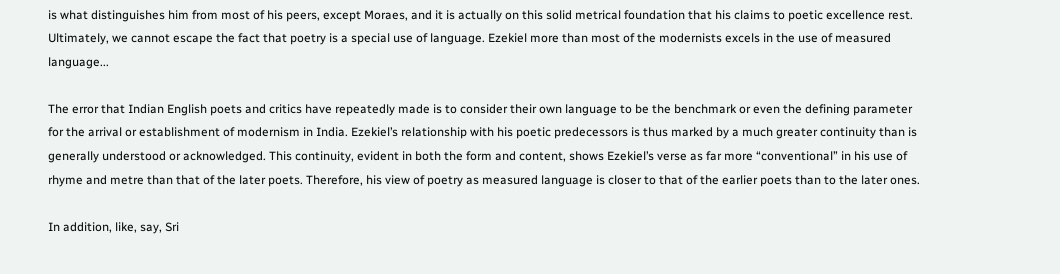is what distinguishes him from most of his peers, except Moraes, and it is actually on this solid metrical foundation that his claims to poetic excellence rest. Ultimately, we cannot escape the fact that poetry is a special use of language. Ezekiel more than most of the modernists excels in the use of measured language...

The error that Indian English poets and critics have repeatedly made is to consider their own language to be the benchmark or even the defining parameter for the arrival or establishment of modernism in India. Ezekiel’s relationship with his poetic predecessors is thus marked by a much greater continuity than is generally understood or acknowledged. This continuity, evident in both the form and content, shows Ezekiel’s verse as far more “conventional” in his use of rhyme and metre than that of the later poets. Therefore, his view of poetry as measured language is closer to that of the earlier poets than to the later ones.

In addition, like, say, Sri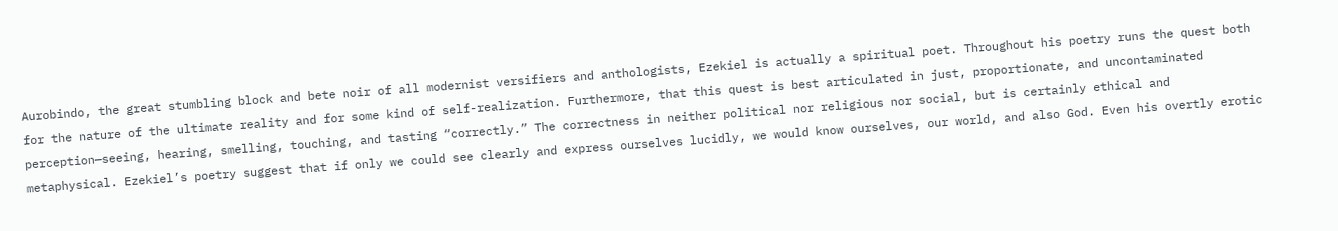Aurobindo, the great stumbling block and bete noir of all modernist versifiers and anthologists, Ezekiel is actually a spiritual poet. Throughout his poetry runs the quest both for the nature of the ultimate reality and for some kind of self-realization. Furthermore, that this quest is best articulated in just, proportionate, and uncontaminated perception—seeing, hearing, smelling, touching, and tasting “correctly.” The correctness in neither political nor religious nor social, but is certainly ethical and metaphysical. Ezekiel’s poetry suggest that if only we could see clearly and express ourselves lucidly, we would know ourselves, our world, and also God. Even his overtly erotic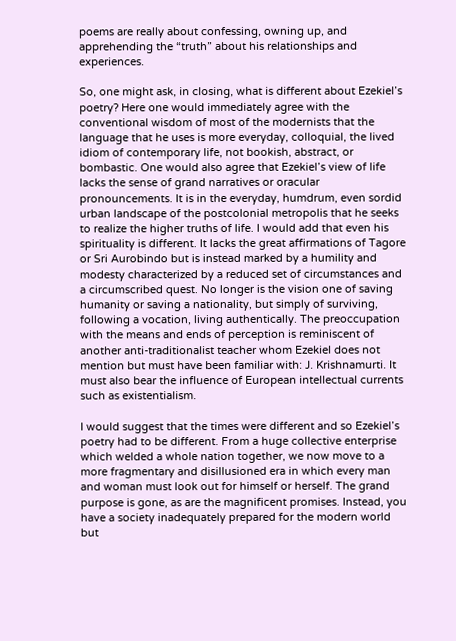poems are really about confessing, owning up, and apprehending the “truth” about his relationships and experiences.

So, one might ask, in closing, what is different about Ezekiel’s poetry? Here one would immediately agree with the conventional wisdom of most of the modernists that the language that he uses is more everyday, colloquial, the lived idiom of contemporary life, not bookish, abstract, or bombastic. One would also agree that Ezekiel’s view of life lacks the sense of grand narratives or oracular pronouncements. It is in the everyday, humdrum, even sordid urban landscape of the postcolonial metropolis that he seeks to realize the higher truths of life. I would add that even his spirituality is different. It lacks the great affirmations of Tagore or Sri Aurobindo but is instead marked by a humility and modesty characterized by a reduced set of circumstances and a circumscribed quest. No longer is the vision one of saving humanity or saving a nationality, but simply of surviving, following a vocation, living authentically. The preoccupation with the means and ends of perception is reminiscent of another anti-traditionalist teacher whom Ezekiel does not mention but must have been familiar with: J. Krishnamurti. It must also bear the influence of European intellectual currents such as existentialism.

I would suggest that the times were different and so Ezekiel’s poetry had to be different. From a huge collective enterprise which welded a whole nation together, we now move to a more fragmentary and disillusioned era in which every man and woman must look out for himself or herself. The grand purpose is gone, as are the magnificent promises. Instead, you have a society inadequately prepared for the modern world but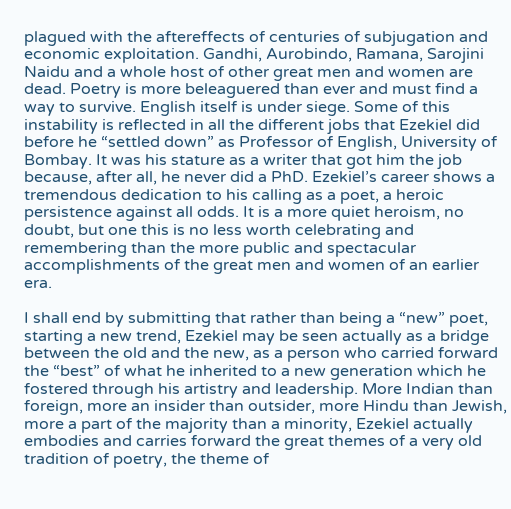plagued with the aftereffects of centuries of subjugation and economic exploitation. Gandhi, Aurobindo, Ramana, Sarojini Naidu and a whole host of other great men and women are dead. Poetry is more beleaguered than ever and must find a way to survive. English itself is under siege. Some of this instability is reflected in all the different jobs that Ezekiel did before he “settled down” as Professor of English, University of Bombay. It was his stature as a writer that got him the job because, after all, he never did a PhD. Ezekiel’s career shows a tremendous dedication to his calling as a poet, a heroic persistence against all odds. It is a more quiet heroism, no doubt, but one this is no less worth celebrating and remembering than the more public and spectacular accomplishments of the great men and women of an earlier era.

I shall end by submitting that rather than being a “new” poet, starting a new trend, Ezekiel may be seen actually as a bridge between the old and the new, as a person who carried forward the “best” of what he inherited to a new generation which he fostered through his artistry and leadership. More Indian than foreign, more an insider than outsider, more Hindu than Jewish, more a part of the majority than a minority, Ezekiel actually embodies and carries forward the great themes of a very old tradition of poetry, the theme of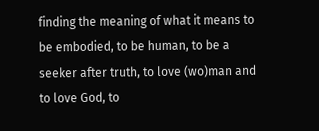finding the meaning of what it means to be embodied, to be human, to be a seeker after truth, to love (wo)man and to love God, to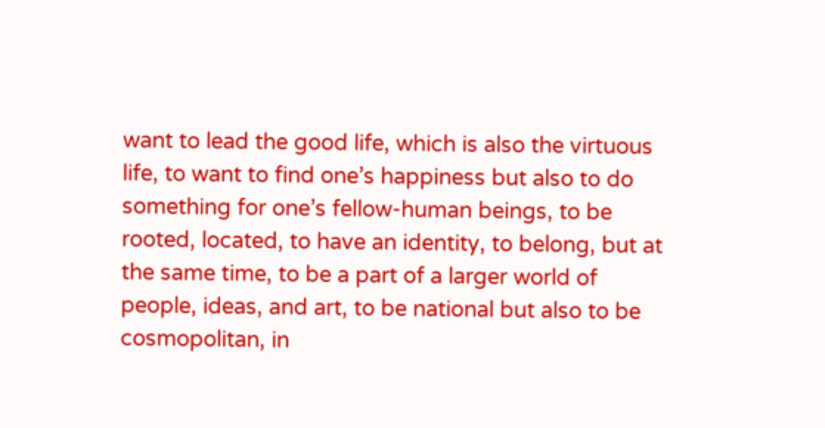want to lead the good life, which is also the virtuous life, to want to find one’s happiness but also to do something for one’s fellow-human beings, to be rooted, located, to have an identity, to belong, but at the same time, to be a part of a larger world of people, ideas, and art, to be national but also to be cosmopolitan, in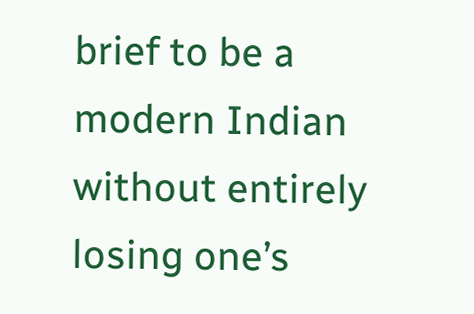brief to be a modern Indian without entirely losing one’s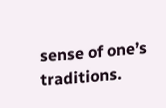sense of one’s traditions.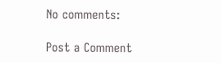No comments:

Post a Comment